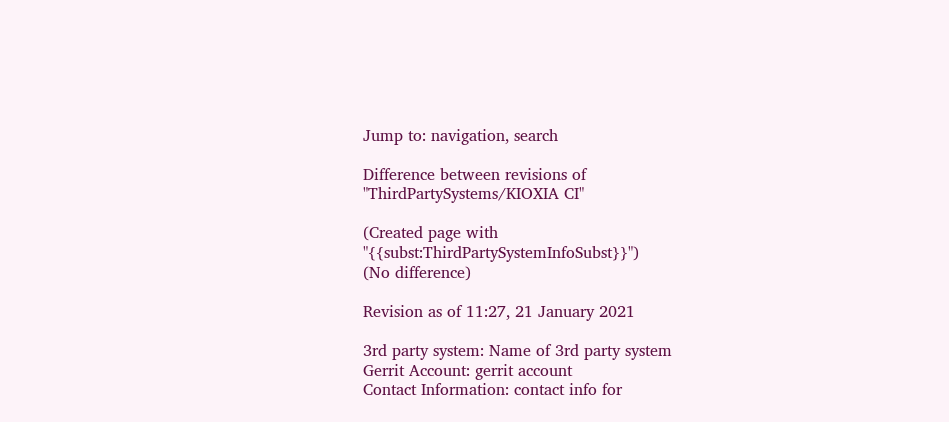Jump to: navigation, search

Difference between revisions of "ThirdPartySystems/KIOXIA CI"

(Created page with "{{subst:ThirdPartySystemInfoSubst}}")
(No difference)

Revision as of 11:27, 21 January 2021

3rd party system: Name of 3rd party system
Gerrit Account: gerrit account
Contact Information: contact info for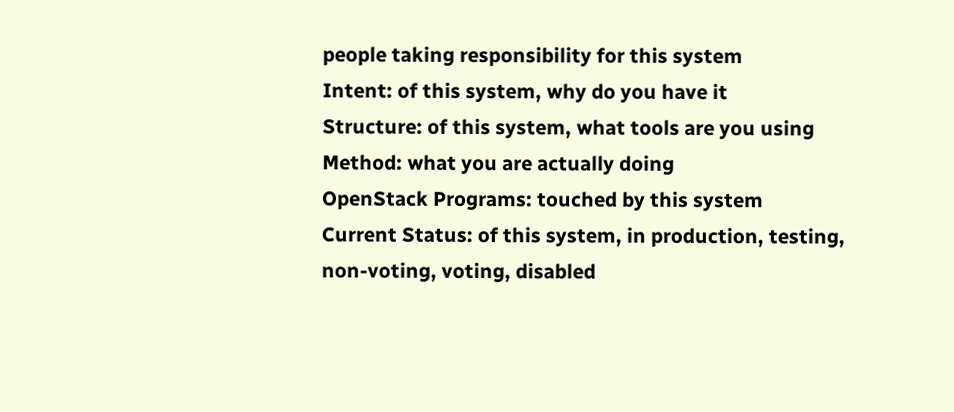people taking responsibility for this system
Intent: of this system, why do you have it
Structure: of this system, what tools are you using
Method: what you are actually doing
OpenStack Programs: touched by this system
Current Status: of this system, in production, testing, non-voting, voting, disabled